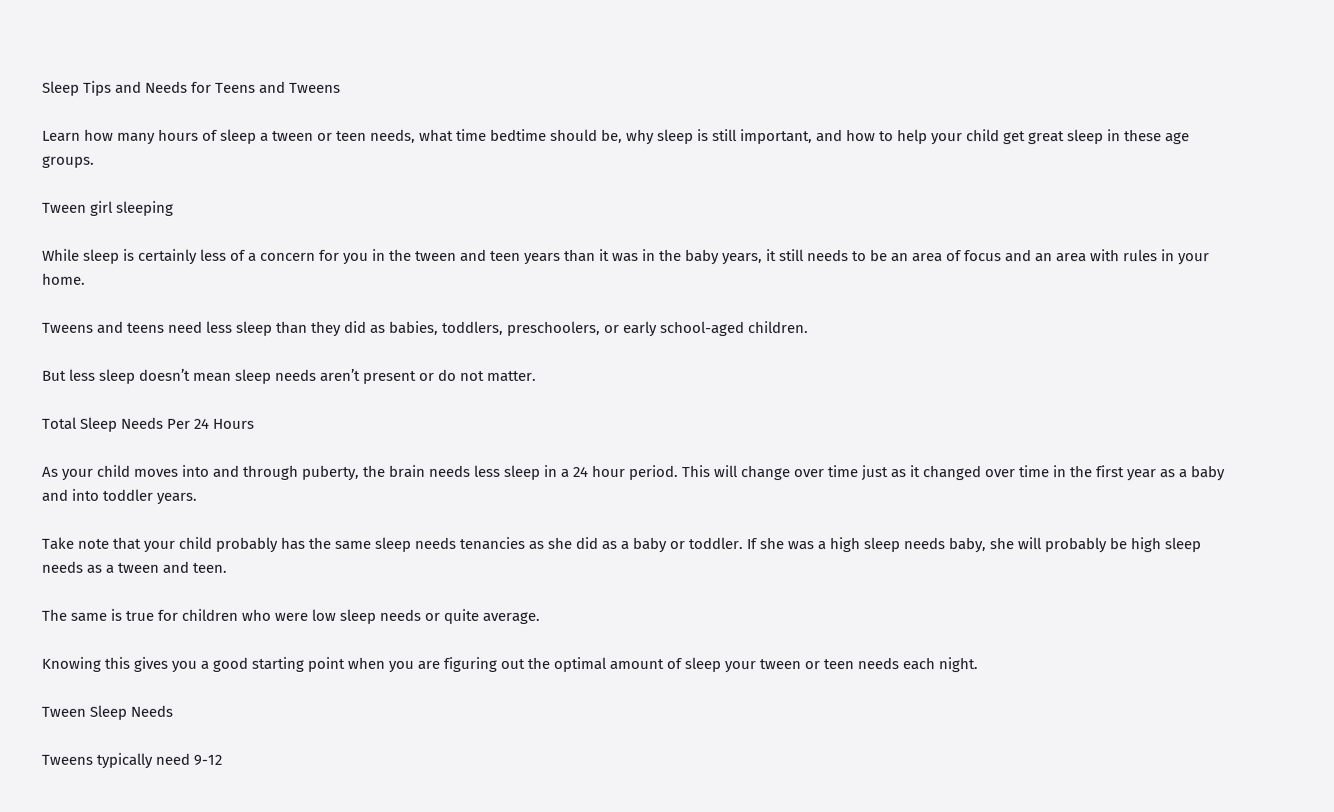Sleep Tips and Needs for Teens and Tweens

Learn how many hours of sleep a tween or teen needs, what time bedtime should be, why sleep is still important, and how to help your child get great sleep in these age groups.

Tween girl sleeping

While sleep is certainly less of a concern for you in the tween and teen years than it was in the baby years, it still needs to be an area of focus and an area with rules in your home.

Tweens and teens need less sleep than they did as babies, toddlers, preschoolers, or early school-aged children.

But less sleep doesn’t mean sleep needs aren’t present or do not matter.

Total Sleep Needs Per 24 Hours

As your child moves into and through puberty, the brain needs less sleep in a 24 hour period. This will change over time just as it changed over time in the first year as a baby and into toddler years.

Take note that your child probably has the same sleep needs tenancies as she did as a baby or toddler. If she was a high sleep needs baby, she will probably be high sleep needs as a tween and teen.

The same is true for children who were low sleep needs or quite average.

Knowing this gives you a good starting point when you are figuring out the optimal amount of sleep your tween or teen needs each night.

Tween Sleep Needs

Tweens typically need 9-12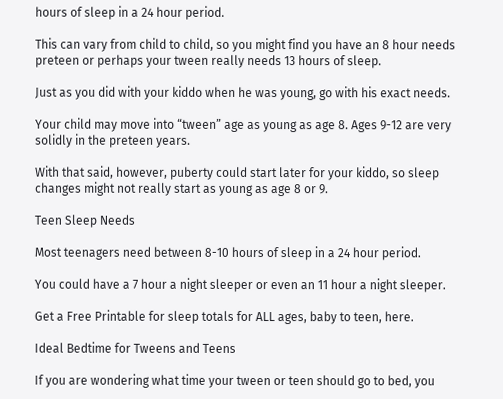hours of sleep in a 24 hour period.

This can vary from child to child, so you might find you have an 8 hour needs preteen or perhaps your tween really needs 13 hours of sleep.

Just as you did with your kiddo when he was young, go with his exact needs.

Your child may move into “tween” age as young as age 8. Ages 9-12 are very solidly in the preteen years.

With that said, however, puberty could start later for your kiddo, so sleep changes might not really start as young as age 8 or 9.

Teen Sleep Needs

Most teenagers need between 8-10 hours of sleep in a 24 hour period.

You could have a 7 hour a night sleeper or even an 11 hour a night sleeper.

Get a Free Printable for sleep totals for ALL ages, baby to teen, here.

Ideal Bedtime for Tweens and Teens

If you are wondering what time your tween or teen should go to bed, you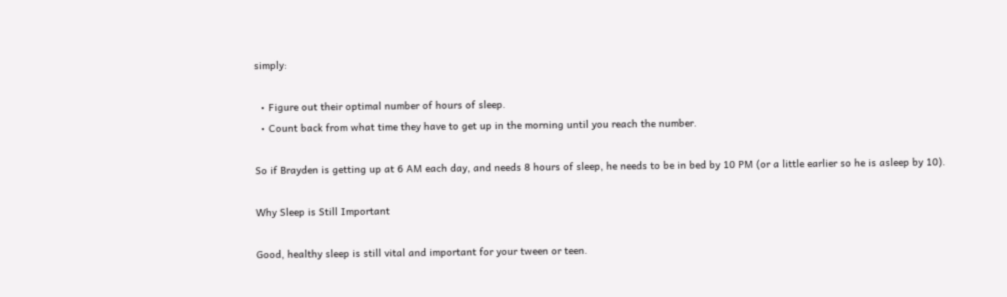simply:

  • Figure out their optimal number of hours of sleep.
  • Count back from what time they have to get up in the morning until you reach the number.

So if Brayden is getting up at 6 AM each day, and needs 8 hours of sleep, he needs to be in bed by 10 PM (or a little earlier so he is asleep by 10).

Why Sleep is Still Important

Good, healthy sleep is still vital and important for your tween or teen.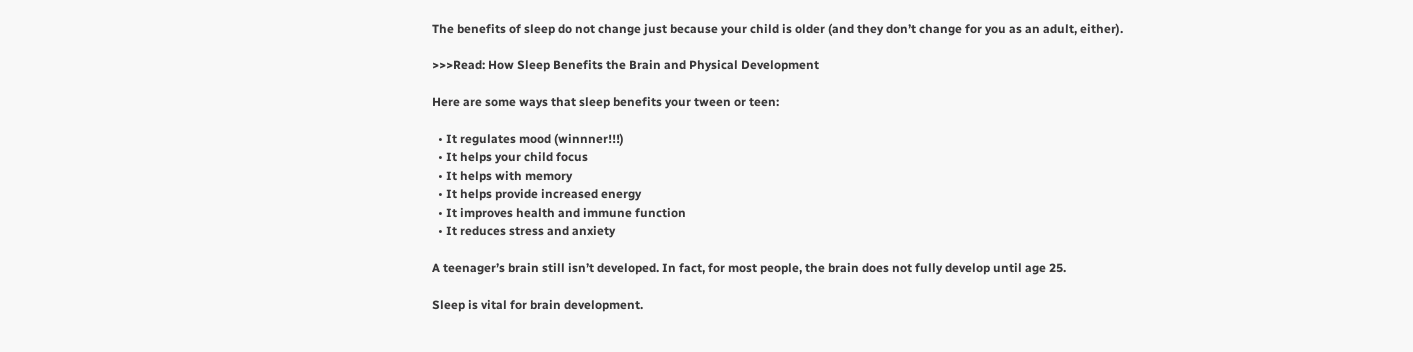The benefits of sleep do not change just because your child is older (and they don’t change for you as an adult, either).

>>>Read: How Sleep Benefits the Brain and Physical Development

Here are some ways that sleep benefits your tween or teen:

  • It regulates mood (winnner!!!)
  • It helps your child focus
  • It helps with memory
  • It helps provide increased energy
  • It improves health and immune function
  • It reduces stress and anxiety

A teenager’s brain still isn’t developed. In fact, for most people, the brain does not fully develop until age 25.

Sleep is vital for brain development.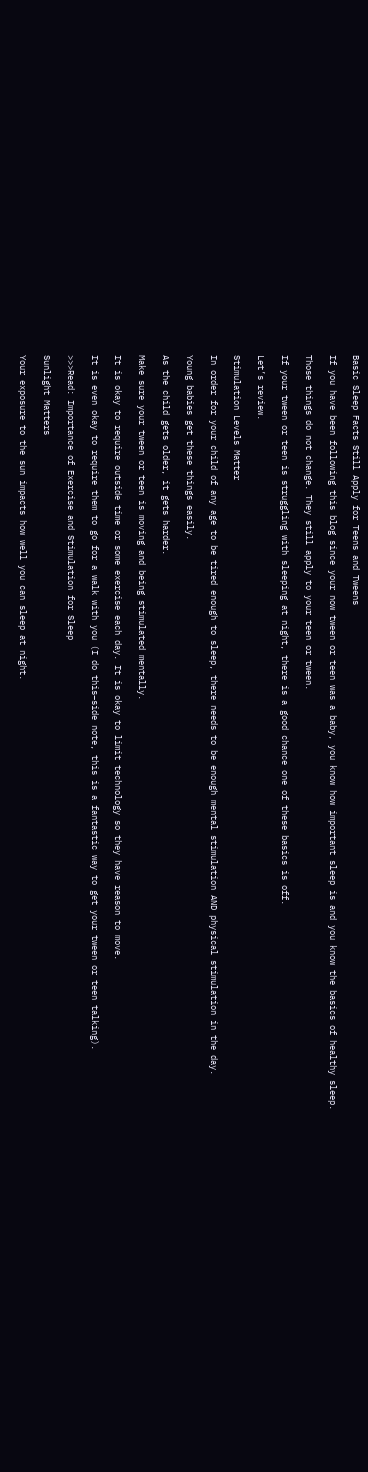Basic Sleep Facts Still Apply for Teens and Tweens

If you have been following this blog since your now tween or teen was a baby, you know how important sleep is and you know the basics of healthy sleep.

Those things do not change. They still apply to your teen or tween.

If your tween or teen is struggling with sleeping at night, there is a good chance one of these basics is off.

Let’s review.

Stimulation Levels Matter

In order for your child of any age to be tired enough to sleep, there needs to be enough mental stimulation AND physical stimulation in the day.

Young babies get these things easily.

As the child gets older, it gets harder.

Make sure your tween or teen is moving and being stimulated mentally.

It is okay to require outside time or some exercise each day. It is okay to limit technology so they have reason to move.

It is even okay to require them to go for a walk with you (I do this–side note, this is a fantastic way to get your tween or teen talking).

>>>Read: Importance of Exercise and Stimulation for Sleep

Sunlight Matters

Your exposure to the sun impacts how well you can sleep at night.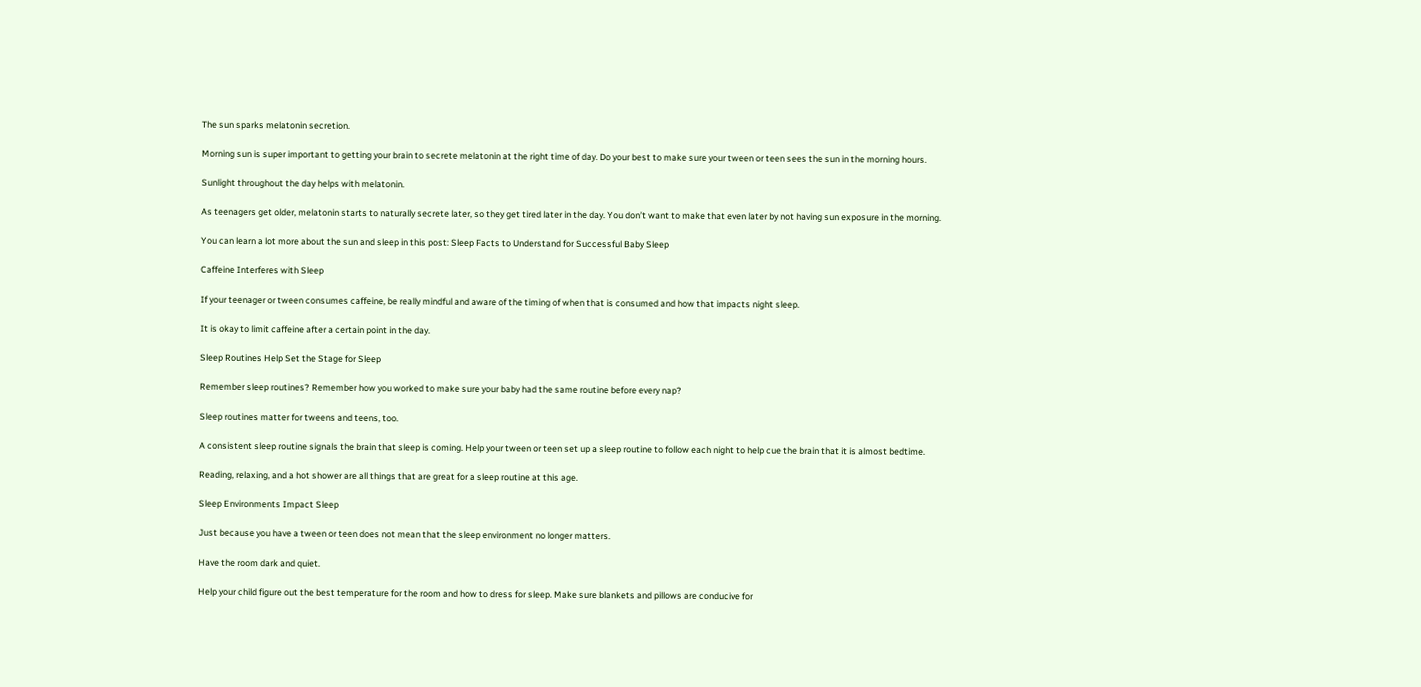The sun sparks melatonin secretion.

Morning sun is super important to getting your brain to secrete melatonin at the right time of day. Do your best to make sure your tween or teen sees the sun in the morning hours.

Sunlight throughout the day helps with melatonin.

As teenagers get older, melatonin starts to naturally secrete later, so they get tired later in the day. You don’t want to make that even later by not having sun exposure in the morning.

You can learn a lot more about the sun and sleep in this post: Sleep Facts to Understand for Successful Baby Sleep

Caffeine Interferes with Sleep

If your teenager or tween consumes caffeine, be really mindful and aware of the timing of when that is consumed and how that impacts night sleep.

It is okay to limit caffeine after a certain point in the day.

Sleep Routines Help Set the Stage for Sleep

Remember sleep routines? Remember how you worked to make sure your baby had the same routine before every nap?

Sleep routines matter for tweens and teens, too.

A consistent sleep routine signals the brain that sleep is coming. Help your tween or teen set up a sleep routine to follow each night to help cue the brain that it is almost bedtime.

Reading, relaxing, and a hot shower are all things that are great for a sleep routine at this age.

Sleep Environments Impact Sleep

Just because you have a tween or teen does not mean that the sleep environment no longer matters.

Have the room dark and quiet.

Help your child figure out the best temperature for the room and how to dress for sleep. Make sure blankets and pillows are conducive for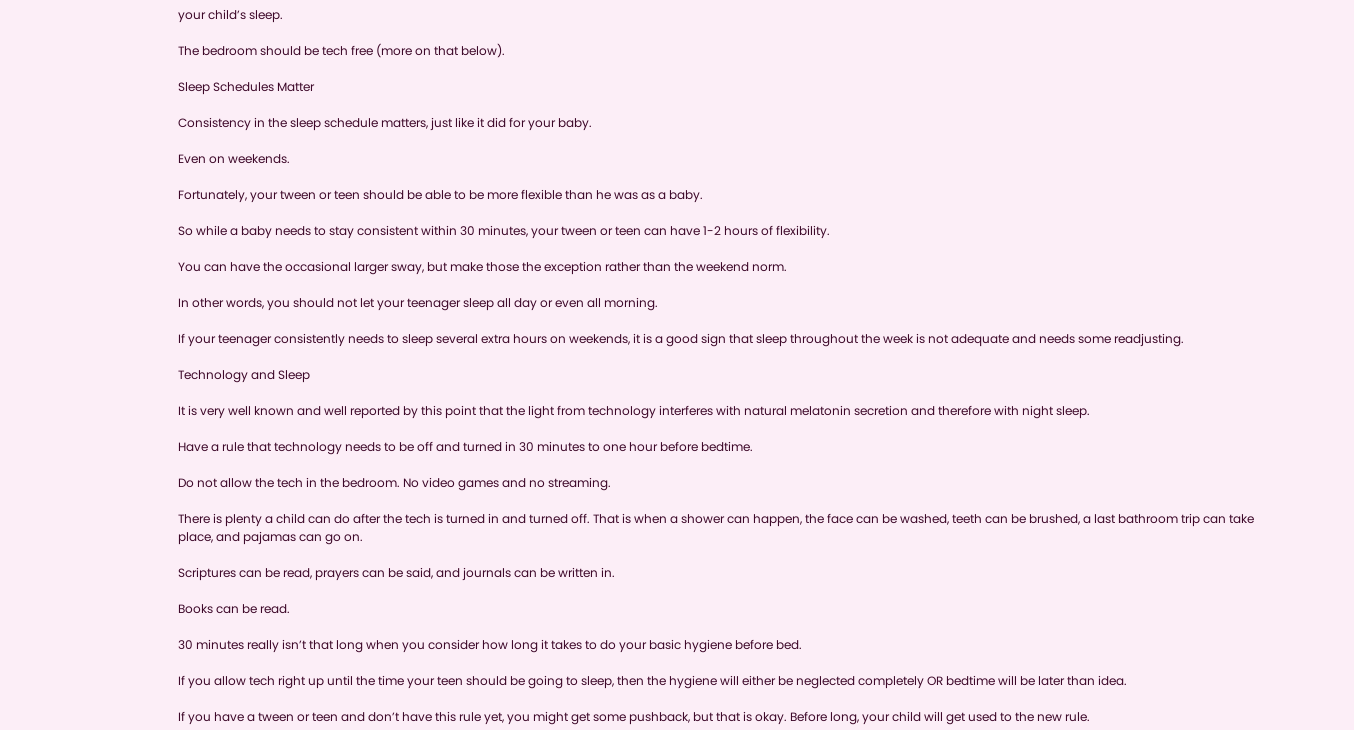your child’s sleep.

The bedroom should be tech free (more on that below).

Sleep Schedules Matter

Consistency in the sleep schedule matters, just like it did for your baby.

Even on weekends.

Fortunately, your tween or teen should be able to be more flexible than he was as a baby.

So while a baby needs to stay consistent within 30 minutes, your tween or teen can have 1-2 hours of flexibility.

You can have the occasional larger sway, but make those the exception rather than the weekend norm.

In other words, you should not let your teenager sleep all day or even all morning.

If your teenager consistently needs to sleep several extra hours on weekends, it is a good sign that sleep throughout the week is not adequate and needs some readjusting.

Technology and Sleep

It is very well known and well reported by this point that the light from technology interferes with natural melatonin secretion and therefore with night sleep.

Have a rule that technology needs to be off and turned in 30 minutes to one hour before bedtime.

Do not allow the tech in the bedroom. No video games and no streaming.

There is plenty a child can do after the tech is turned in and turned off. That is when a shower can happen, the face can be washed, teeth can be brushed, a last bathroom trip can take place, and pajamas can go on.

Scriptures can be read, prayers can be said, and journals can be written in.

Books can be read.

30 minutes really isn’t that long when you consider how long it takes to do your basic hygiene before bed.

If you allow tech right up until the time your teen should be going to sleep, then the hygiene will either be neglected completely OR bedtime will be later than idea.

If you have a tween or teen and don’t have this rule yet, you might get some pushback, but that is okay. Before long, your child will get used to the new rule.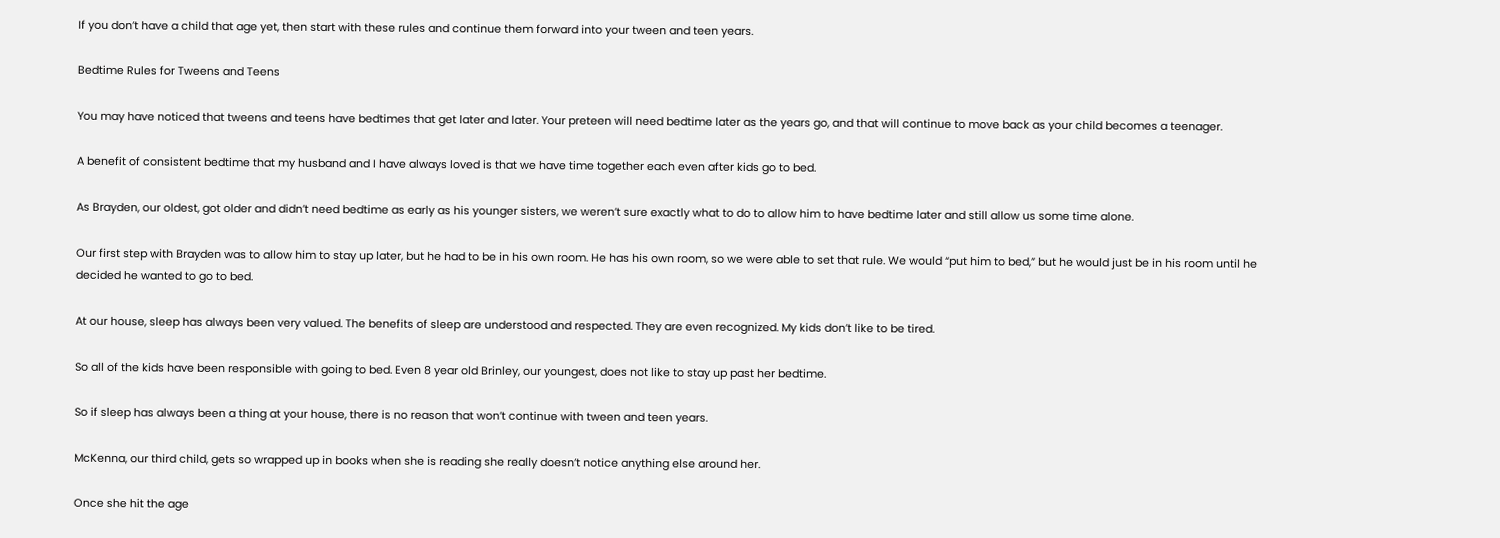If you don’t have a child that age yet, then start with these rules and continue them forward into your tween and teen years.

Bedtime Rules for Tweens and Teens

You may have noticed that tweens and teens have bedtimes that get later and later. Your preteen will need bedtime later as the years go, and that will continue to move back as your child becomes a teenager.

A benefit of consistent bedtime that my husband and I have always loved is that we have time together each even after kids go to bed.

As Brayden, our oldest, got older and didn’t need bedtime as early as his younger sisters, we weren’t sure exactly what to do to allow him to have bedtime later and still allow us some time alone.

Our first step with Brayden was to allow him to stay up later, but he had to be in his own room. He has his own room, so we were able to set that rule. We would “put him to bed,” but he would just be in his room until he decided he wanted to go to bed.

At our house, sleep has always been very valued. The benefits of sleep are understood and respected. They are even recognized. My kids don’t like to be tired.

So all of the kids have been responsible with going to bed. Even 8 year old Brinley, our youngest, does not like to stay up past her bedtime.

So if sleep has always been a thing at your house, there is no reason that won’t continue with tween and teen years.

McKenna, our third child, gets so wrapped up in books when she is reading she really doesn’t notice anything else around her.

Once she hit the age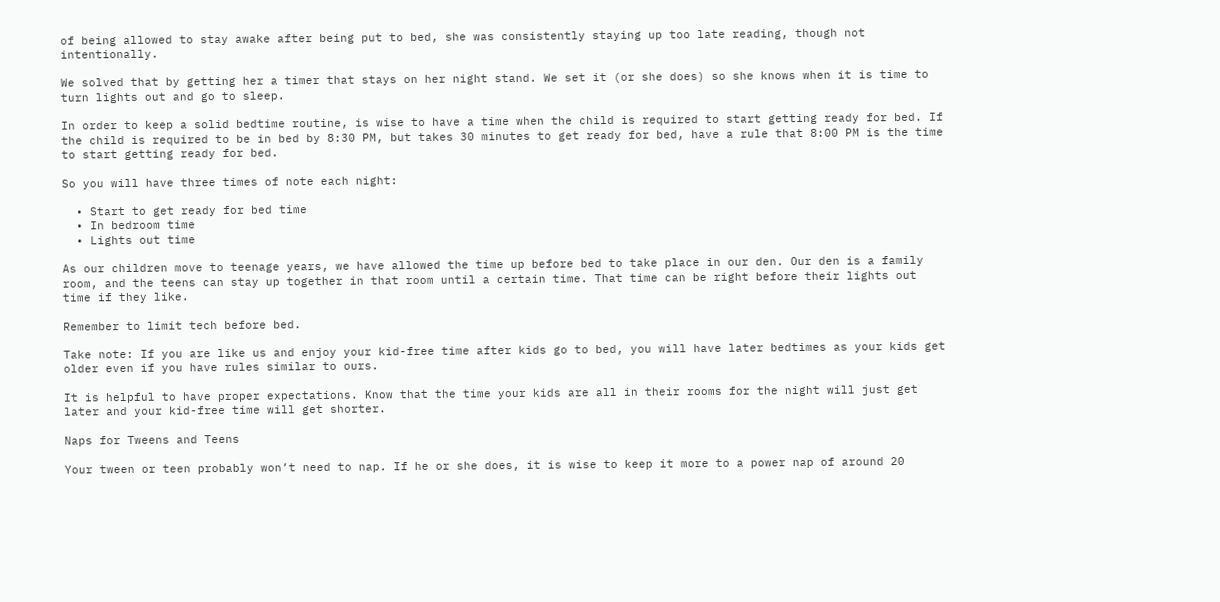of being allowed to stay awake after being put to bed, she was consistently staying up too late reading, though not intentionally.

We solved that by getting her a timer that stays on her night stand. We set it (or she does) so she knows when it is time to turn lights out and go to sleep.

In order to keep a solid bedtime routine, is wise to have a time when the child is required to start getting ready for bed. If the child is required to be in bed by 8:30 PM, but takes 30 minutes to get ready for bed, have a rule that 8:00 PM is the time to start getting ready for bed.

So you will have three times of note each night:

  • Start to get ready for bed time
  • In bedroom time
  • Lights out time

As our children move to teenage years, we have allowed the time up before bed to take place in our den. Our den is a family room, and the teens can stay up together in that room until a certain time. That time can be right before their lights out time if they like.

Remember to limit tech before bed.

Take note: If you are like us and enjoy your kid-free time after kids go to bed, you will have later bedtimes as your kids get older even if you have rules similar to ours.

It is helpful to have proper expectations. Know that the time your kids are all in their rooms for the night will just get later and your kid-free time will get shorter.

Naps for Tweens and Teens

Your tween or teen probably won’t need to nap. If he or she does, it is wise to keep it more to a power nap of around 20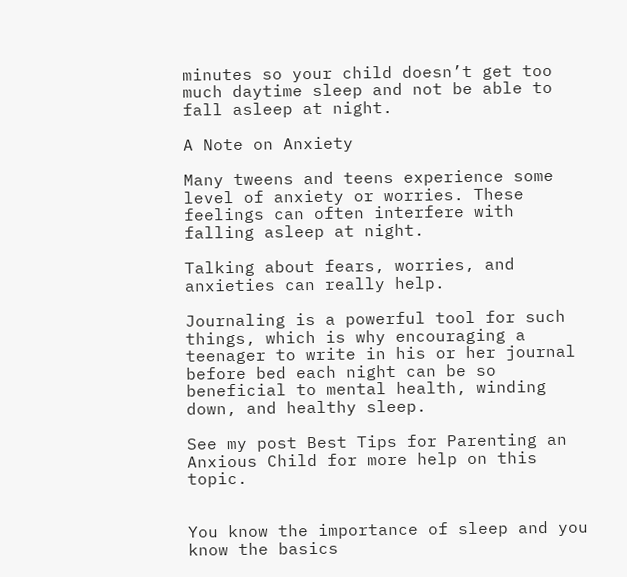minutes so your child doesn’t get too much daytime sleep and not be able to fall asleep at night.

A Note on Anxiety

Many tweens and teens experience some level of anxiety or worries. These feelings can often interfere with falling asleep at night.

Talking about fears, worries, and anxieties can really help.

Journaling is a powerful tool for such things, which is why encouraging a teenager to write in his or her journal before bed each night can be so beneficial to mental health, winding down, and healthy sleep.

See my post Best Tips for Parenting an Anxious Child for more help on this topic.


You know the importance of sleep and you know the basics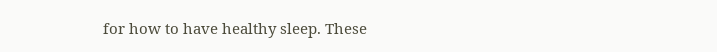for how to have healthy sleep. These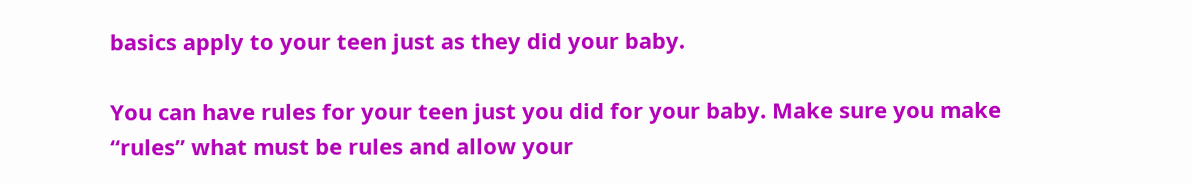basics apply to your teen just as they did your baby.

You can have rules for your teen just you did for your baby. Make sure you make “rules” what must be rules and allow your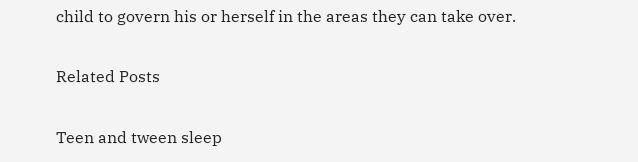child to govern his or herself in the areas they can take over.

Related Posts

Teen and tween sleep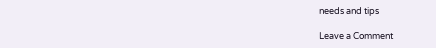needs and tips

Leave a Comment